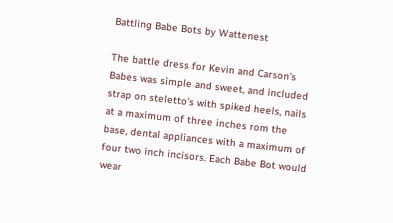Battling Babe Bots by Wattenest

The battle dress for Kevin and Carson’s Babes was simple and sweet, and included strap on steletto’s with spiked heels, nails at a maximum of three inches rom the base, dental appliances with a maximum of four two inch incisors. Each Babe Bot would wear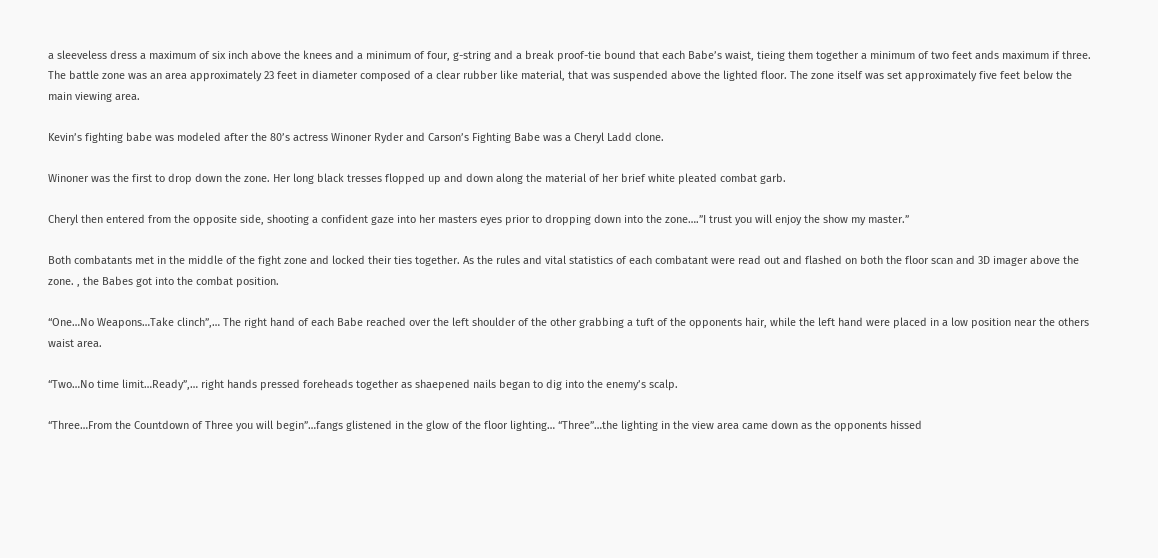a sleeveless dress a maximum of six inch above the knees and a minimum of four, g-string and a break proof-tie bound that each Babe’s waist, tieing them together a minimum of two feet ands maximum if three. The battle zone was an area approximately 23 feet in diameter composed of a clear rubber like material, that was suspended above the lighted floor. The zone itself was set approximately five feet below the main viewing area.

Kevin’s fighting babe was modeled after the 80’s actress Winoner Ryder and Carson’s Fighting Babe was a Cheryl Ladd clone.

Winoner was the first to drop down the zone. Her long black tresses flopped up and down along the material of her brief white pleated combat garb.

Cheryl then entered from the opposite side, shooting a confident gaze into her masters eyes prior to dropping down into the zone….”I trust you will enjoy the show my master.”

Both combatants met in the middle of the fight zone and locked their ties together. As the rules and vital statistics of each combatant were read out and flashed on both the floor scan and 3D imager above the zone. , the Babes got into the combat position.

“One…No Weapons…Take clinch”,… The right hand of each Babe reached over the left shoulder of the other grabbing a tuft of the opponents hair, while the left hand were placed in a low position near the others waist area.

“Two…No time limit…Ready”,… right hands pressed foreheads together as shaepened nails began to dig into the enemy’s scalp.

“Three…From the Countdown of Three you will begin”…fangs glistened in the glow of the floor lighting… “Three”…the lighting in the view area came down as the opponents hissed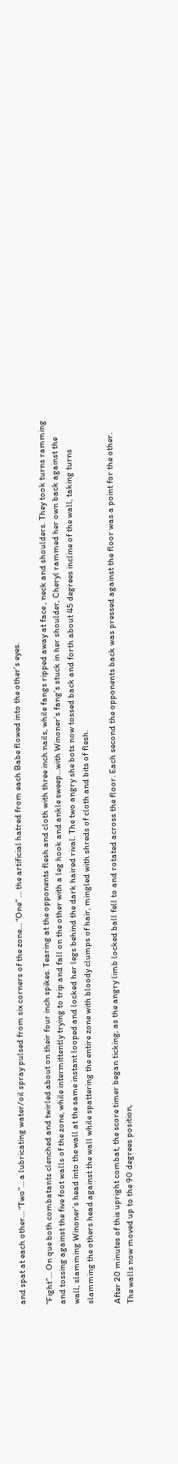and spat at each other… “Two”… a lubricating water/oil spray pulsed from six corners of the zone… “One” … the artificial hatred from each Babe flowed into the other’s eyes.

“Fight”… On que both combatants clenched and twirled about on their four inch spikes. Tearing at the opponents flesh and cloth with three inch nails, while fangs ripped away at face , neck and shoulders. They took turns ramming and tossing against the five foot walls of the zone, while intermittently trying to trip and fall on the other with a leg hook and ankle sweep…with Winoner’s fang’s stuck in her shoulder, Cheryl rammed her own back against the wall, slamming Winoner’s head into the wall at the same instant looped and locked her legs behind the dark haired rival. The two angry she bots now tossed back and forth about 45 degrees incline of the wall, taking turns slamming the others head against the wall while spattering the entire zone with bloody clumps of hair, mingled with shreds of cloth and bits of flesh.

After 20 minutes of this upright combat, the score timer began ticking, as the angry limb locked ball fell to and rotated across the floor. Each second the opponents back was pressed against the floor was a point for the other. The walls now moved up to the 90 degrees position,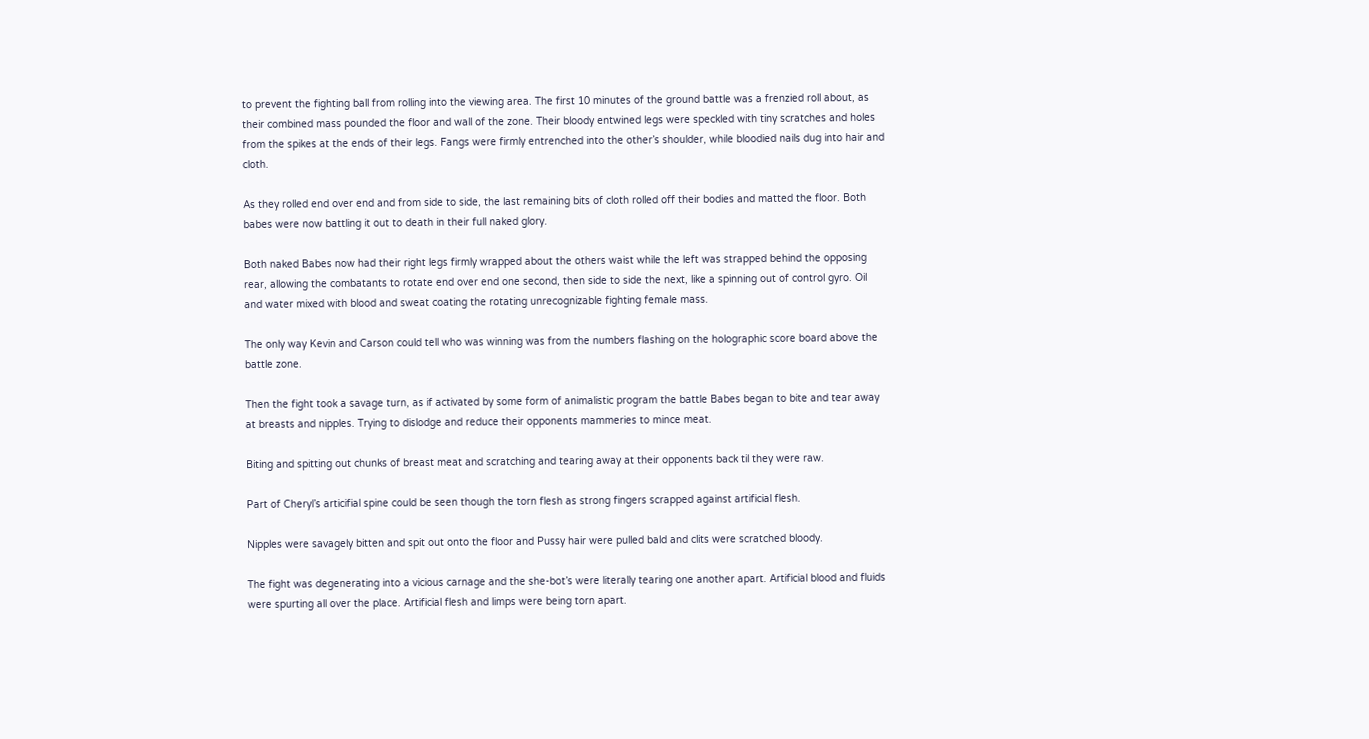to prevent the fighting ball from rolling into the viewing area. The first 10 minutes of the ground battle was a frenzied roll about, as their combined mass pounded the floor and wall of the zone. Their bloody entwined legs were speckled with tiny scratches and holes from the spikes at the ends of their legs. Fangs were firmly entrenched into the other’s shoulder, while bloodied nails dug into hair and cloth.

As they rolled end over end and from side to side, the last remaining bits of cloth rolled off their bodies and matted the floor. Both babes were now battling it out to death in their full naked glory.

Both naked Babes now had their right legs firmly wrapped about the others waist while the left was strapped behind the opposing rear, allowing the combatants to rotate end over end one second, then side to side the next, like a spinning out of control gyro. Oil and water mixed with blood and sweat coating the rotating unrecognizable fighting female mass.

The only way Kevin and Carson could tell who was winning was from the numbers flashing on the holographic score board above the battle zone.

Then the fight took a savage turn, as if activated by some form of animalistic program the battle Babes began to bite and tear away at breasts and nipples. Trying to dislodge and reduce their opponents mammeries to mince meat.

Biting and spitting out chunks of breast meat and scratching and tearing away at their opponents back til they were raw.

Part of Cheryl’s articifial spine could be seen though the torn flesh as strong fingers scrapped against artificial flesh.

Nipples were savagely bitten and spit out onto the floor and Pussy hair were pulled bald and clits were scratched bloody.

The fight was degenerating into a vicious carnage and the she-bot’s were literally tearing one another apart. Artificial blood and fluids were spurting all over the place. Artificial flesh and limps were being torn apart.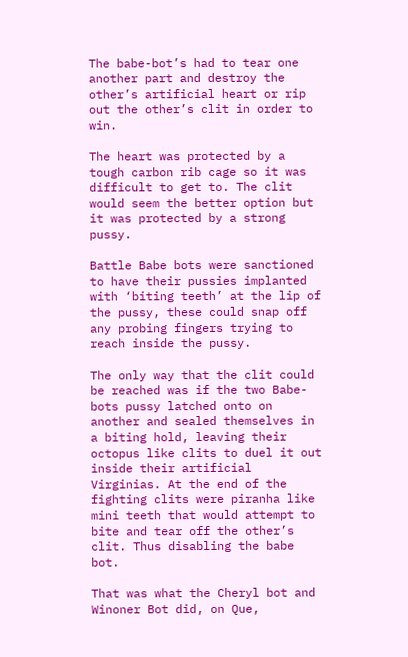The babe-bot’s had to tear one another part and destroy the other’s artificial heart or rip out the other’s clit in order to win.

The heart was protected by a tough carbon rib cage so it was difficult to get to. The clit would seem the better option but it was protected by a strong pussy.

Battle Babe bots were sanctioned to have their pussies implanted with ‘biting teeth’ at the lip of the pussy, these could snap off any probing fingers trying to reach inside the pussy.

The only way that the clit could be reached was if the two Babe-bots pussy latched onto on another and sealed themselves in a biting hold, leaving their octopus like clits to duel it out inside their artificial Virginias. At the end of the fighting clits were piranha like mini teeth that would attempt to bite and tear off the other’s clit. Thus disabling the babe bot.

That was what the Cheryl bot and Winoner Bot did, on Que,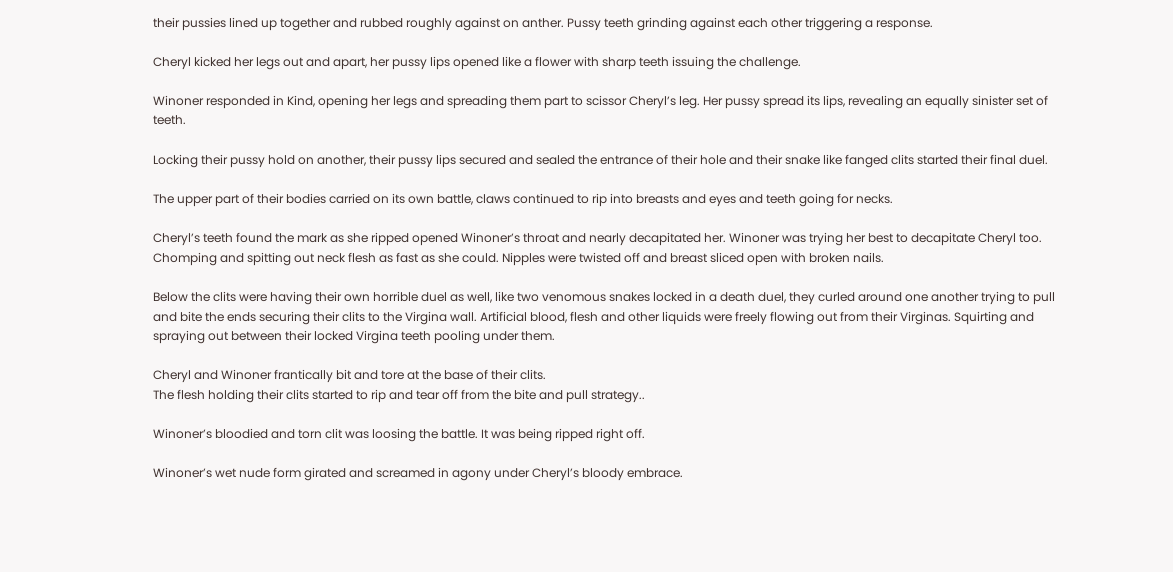their pussies lined up together and rubbed roughly against on anther. Pussy teeth grinding against each other triggering a response.

Cheryl kicked her legs out and apart, her pussy lips opened like a flower with sharp teeth issuing the challenge.

Winoner responded in Kind, opening her legs and spreading them part to scissor Cheryl’s leg. Her pussy spread its lips, revealing an equally sinister set of teeth.

Locking their pussy hold on another, their pussy lips secured and sealed the entrance of their hole and their snake like fanged clits started their final duel.

The upper part of their bodies carried on its own battle, claws continued to rip into breasts and eyes and teeth going for necks.

Cheryl’s teeth found the mark as she ripped opened Winoner’s throat and nearly decapitated her. Winoner was trying her best to decapitate Cheryl too. Chomping and spitting out neck flesh as fast as she could. Nipples were twisted off and breast sliced open with broken nails.

Below the clits were having their own horrible duel as well, like two venomous snakes locked in a death duel, they curled around one another trying to pull and bite the ends securing their clits to the Virgina wall. Artificial blood, flesh and other liquids were freely flowing out from their Virginas. Squirting and spraying out between their locked Virgina teeth pooling under them.

Cheryl and Winoner frantically bit and tore at the base of their clits.
The flesh holding their clits started to rip and tear off from the bite and pull strategy..

Winoner’s bloodied and torn clit was loosing the battle. It was being ripped right off.

Winoner’s wet nude form girated and screamed in agony under Cheryl’s bloody embrace.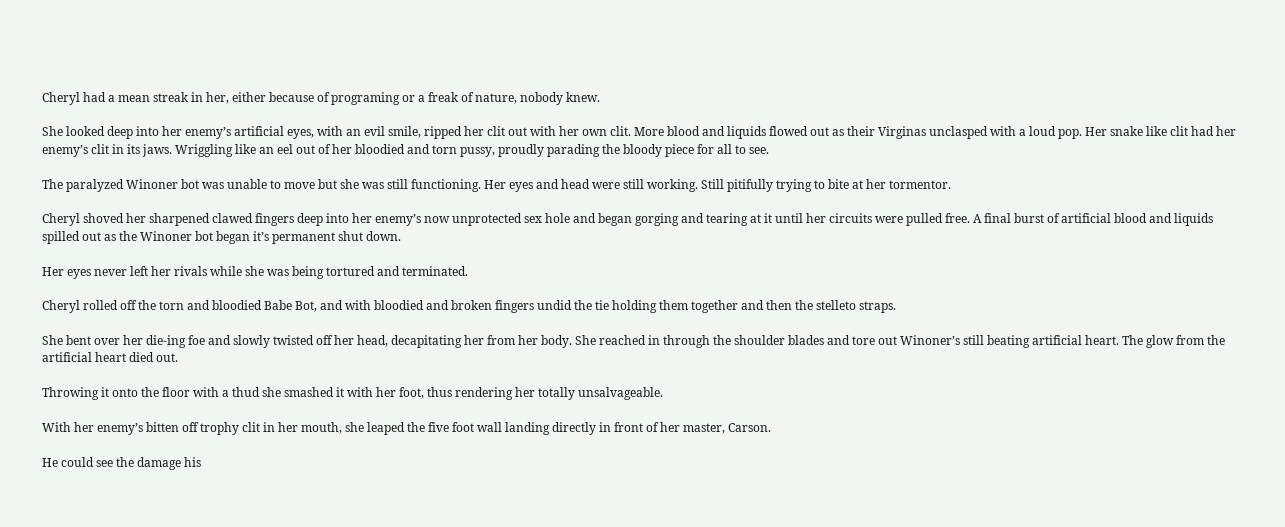Cheryl had a mean streak in her, either because of programing or a freak of nature, nobody knew.

She looked deep into her enemy’s artificial eyes, with an evil smile, ripped her clit out with her own clit. More blood and liquids flowed out as their Virginas unclasped with a loud pop. Her snake like clit had her enemy’s clit in its jaws. Wriggling like an eel out of her bloodied and torn pussy, proudly parading the bloody piece for all to see.

The paralyzed Winoner bot was unable to move but she was still functioning. Her eyes and head were still working. Still pitifully trying to bite at her tormentor.

Cheryl shoved her sharpened clawed fingers deep into her enemy’s now unprotected sex hole and began gorging and tearing at it until her circuits were pulled free. A final burst of artificial blood and liquids spilled out as the Winoner bot began it’s permanent shut down.

Her eyes never left her rivals while she was being tortured and terminated.

Cheryl rolled off the torn and bloodied Babe Bot, and with bloodied and broken fingers undid the tie holding them together and then the stelleto straps.

She bent over her die-ing foe and slowly twisted off her head, decapitating her from her body. She reached in through the shoulder blades and tore out Winoner’s still beating artificial heart. The glow from the artificial heart died out.

Throwing it onto the floor with a thud she smashed it with her foot, thus rendering her totally unsalvageable.

With her enemy’s bitten off trophy clit in her mouth, she leaped the five foot wall landing directly in front of her master, Carson.

He could see the damage his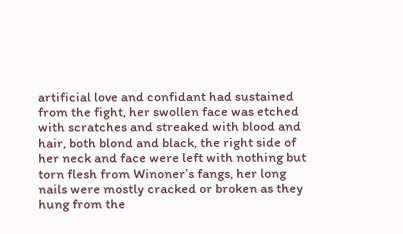artificial love and confidant had sustained from the fight, her swollen face was etched with scratches and streaked with blood and hair, both blond and black, the right side of her neck and face were left with nothing but torn flesh from Winoner’s fangs, her long nails were mostly cracked or broken as they hung from the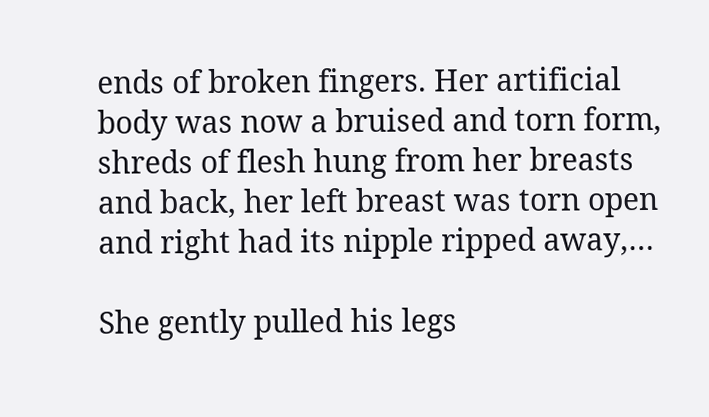ends of broken fingers. Her artificial body was now a bruised and torn form, shreds of flesh hung from her breasts and back, her left breast was torn open and right had its nipple ripped away,…

She gently pulled his legs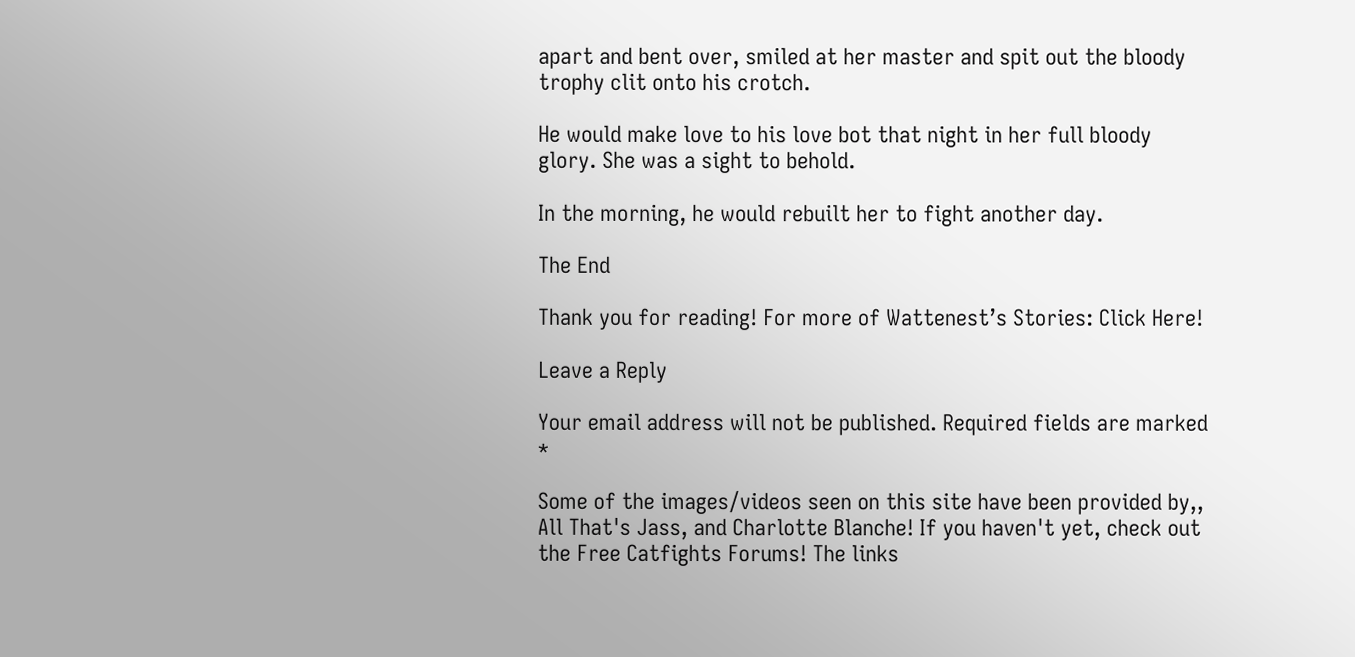apart and bent over, smiled at her master and spit out the bloody trophy clit onto his crotch.

He would make love to his love bot that night in her full bloody glory. She was a sight to behold.

In the morning, he would rebuilt her to fight another day.

The End

Thank you for reading! For more of Wattenest’s Stories: Click Here!

Leave a Reply

Your email address will not be published. Required fields are marked *

Some of the images/videos seen on this site have been provided by,, All That's Jass, and Charlotte Blanche! If you haven't yet, check out the Free Catfights Forums! The links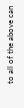to all of the above can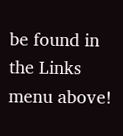be found in the Links menu above!